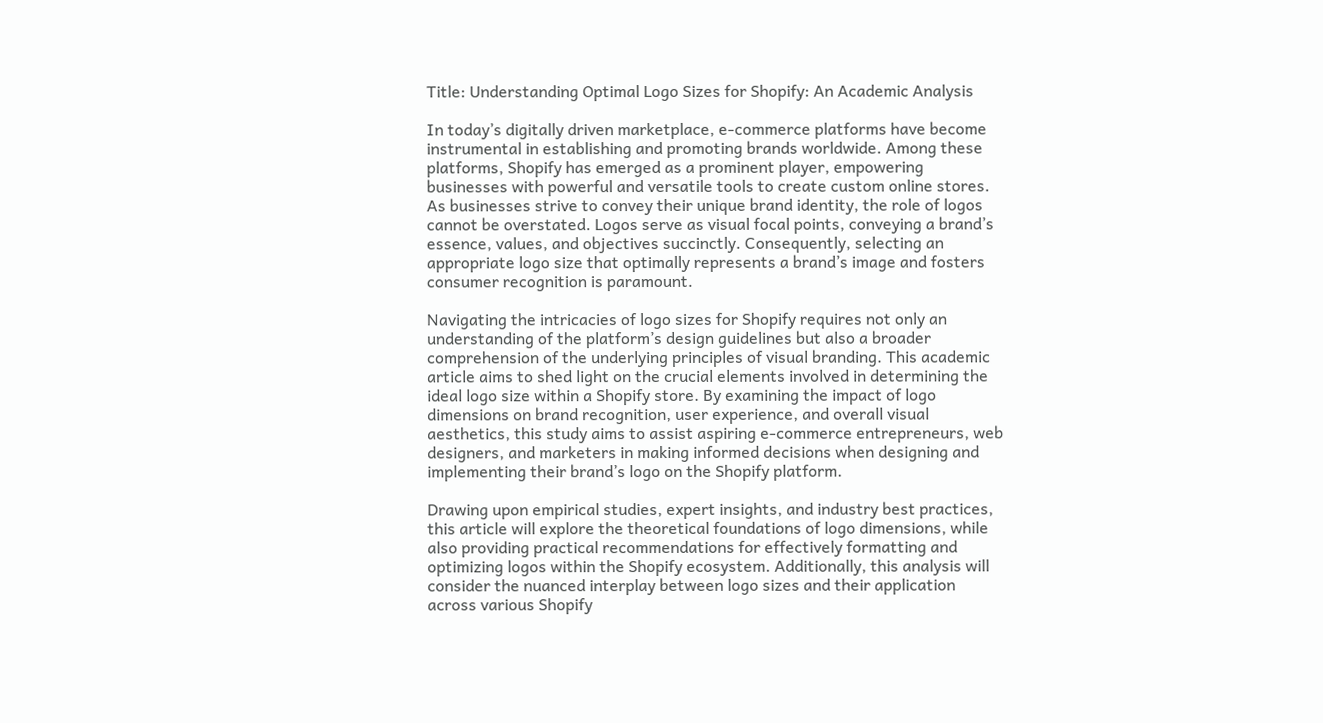Title: Understanding Optimal Logo Sizes for Shopify: An Academic Analysis

In today’s digitally driven marketplace, e-commerce platforms have become instrumental in establishing and promoting brands worldwide. Among these platforms, Shopify has emerged as a prominent player, empowering businesses with powerful and versatile tools to create custom online stores. As businesses strive to convey their unique brand identity, the role of logos cannot be overstated. Logos serve as visual focal points, conveying a brand’s essence, values, and objectives succinctly. Consequently, selecting an appropriate logo size that optimally represents a brand’s image and fosters consumer recognition is paramount.

Navigating the intricacies of logo sizes for Shopify requires not only an understanding of the platform’s design guidelines but also a broader comprehension of the underlying principles of visual branding. This academic article aims to shed light on the crucial elements involved in determining the ideal logo size within a Shopify store. By examining the impact of logo dimensions on brand recognition, user experience, and overall visual aesthetics, this study aims to assist aspiring e-commerce entrepreneurs, web designers, and marketers in making informed decisions when designing and implementing their brand’s logo on the Shopify platform.

Drawing upon empirical studies, expert insights, and industry best practices, this article will explore the theoretical foundations of logo dimensions, while also providing practical recommendations for effectively formatting and optimizing logos within the Shopify ecosystem. Additionally, this analysis will consider the nuanced interplay between logo sizes and their application across various Shopify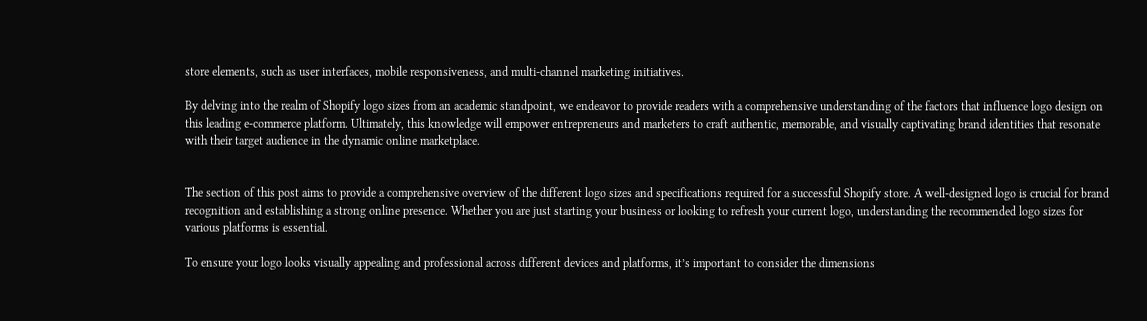store elements, such as user interfaces, mobile responsiveness, and multi-channel marketing initiatives.

By delving into the realm of Shopify logo sizes from an academic standpoint, we endeavor to provide readers with a comprehensive understanding of the factors that influence logo design on this leading e-commerce platform. Ultimately, this knowledge will empower entrepreneurs and marketers to craft authentic, memorable, and visually captivating brand identities that resonate with their target audience in the dynamic online marketplace.


The section of this post aims to provide a comprehensive overview of the different logo sizes and specifications required for a successful Shopify store. A well-designed logo is crucial for brand recognition and establishing a strong online presence. Whether you are just starting your business or looking to refresh your current logo, understanding the recommended logo sizes for various platforms is essential.

To ensure your logo looks visually appealing and professional across different devices and platforms, it’s important to consider the dimensions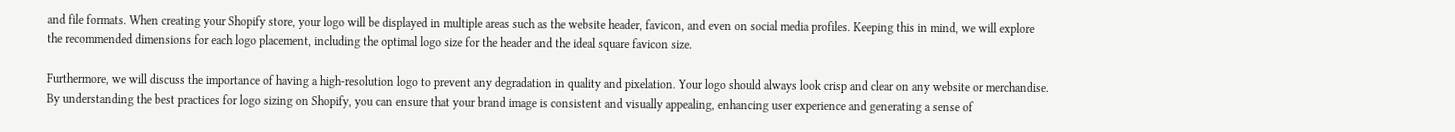and file formats. When creating your Shopify store, your logo will be displayed in multiple areas such as the website header, favicon, and even on social media profiles. Keeping this in mind, we will explore the recommended dimensions for each logo placement, including the optimal logo size for the header and the ideal square favicon size.

Furthermore, we will discuss the importance of having a high-resolution logo to prevent any degradation in quality and pixelation. Your logo should always look crisp and clear on any website or merchandise. By understanding the best practices for logo sizing on Shopify, you can ensure that your brand image is consistent and visually appealing, enhancing user experience and generating a sense of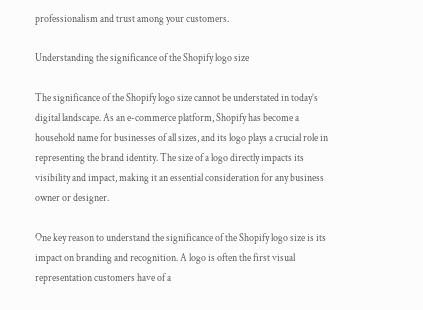professionalism and trust among your customers.

Understanding the significance of the Shopify logo size

The significance of the Shopify logo size cannot be understated in today’s digital landscape. As an e-commerce platform, Shopify has become a household name for businesses of all sizes, and its logo plays a crucial role in representing the brand identity. The size of a logo directly impacts its visibility and impact, making it an essential consideration for any business owner or designer.

One key reason to understand the significance of the Shopify logo size is its impact on branding and recognition. A logo is often the first visual representation customers have of a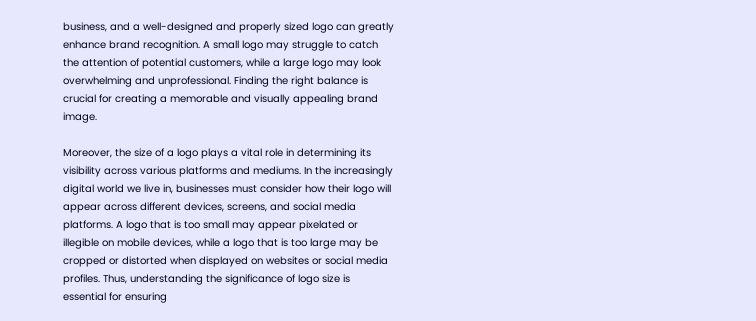business, and a well-designed and properly sized logo can greatly enhance brand recognition. A small logo may struggle to catch the attention of potential customers, while a large logo may look overwhelming and unprofessional. Finding the right balance is crucial for creating a memorable and visually appealing brand image.

Moreover, the size of a logo plays a vital role in determining its visibility across various platforms and mediums. In the increasingly digital world we live in, businesses must consider how their logo will appear across different devices, screens, and social media platforms. A logo that is too small may appear pixelated or illegible on mobile devices, while a logo that is too large may be cropped or distorted when displayed on websites or social media profiles. Thus, understanding the significance of logo size is essential for ensuring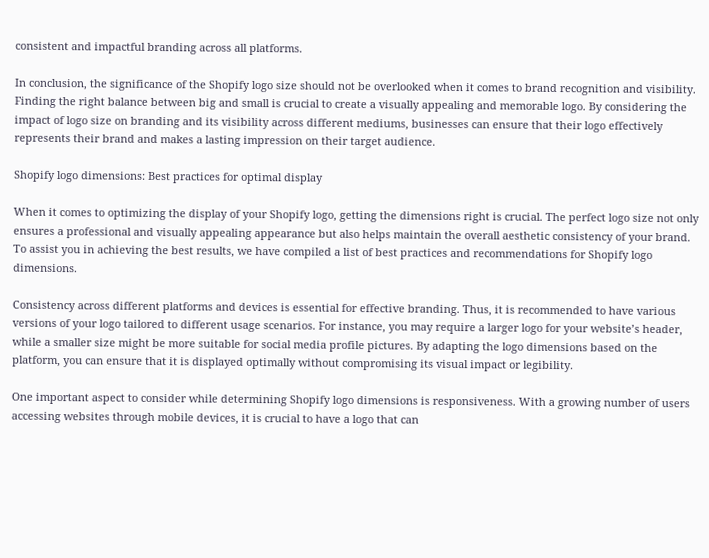consistent and impactful branding across all platforms.

In conclusion, the significance of the Shopify logo size should not be overlooked when it comes to brand recognition and visibility. Finding the right balance between big and small is crucial to create a visually appealing and memorable logo. By considering the impact of logo size on branding and its visibility across different mediums, businesses can ensure that their logo effectively represents their brand and makes a lasting impression on their target audience.

Shopify logo dimensions: Best practices for optimal display

When it comes to optimizing the display of your Shopify logo, getting the dimensions right is crucial. The perfect logo size not only ensures a professional and visually appealing appearance but also helps maintain the overall aesthetic consistency of your brand. To assist you in achieving the best results, we have compiled a list of best practices and recommendations for Shopify logo dimensions.

Consistency across different platforms and devices is essential for effective branding. Thus, it is recommended to have various versions of your logo tailored to different usage scenarios. For instance, you may require a larger logo for your website’s header, while a smaller size might be more suitable for social media profile pictures. By adapting the logo dimensions based on the platform, you can ensure that it is displayed optimally without compromising its visual impact or legibility.

One important aspect to consider while determining Shopify logo dimensions is responsiveness. With a growing number of users accessing websites through mobile devices, it is crucial to have a logo that can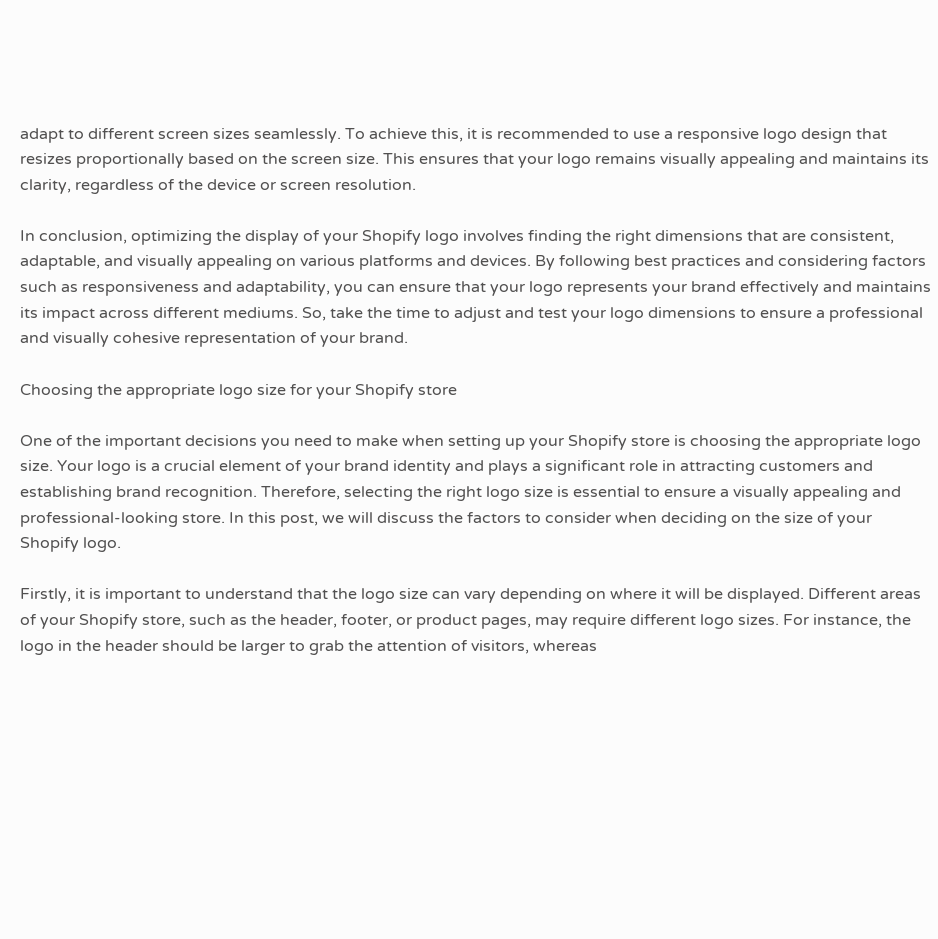adapt to different screen sizes seamlessly. To achieve this, it is recommended to use a responsive logo design that resizes proportionally based on the screen size. This ensures that your logo remains visually appealing and maintains its clarity, regardless of the device or screen resolution.

In conclusion, optimizing the display of your Shopify logo involves finding the right dimensions that are consistent, adaptable, and visually appealing on various platforms and devices. By following best practices and considering factors such as responsiveness and adaptability, you can ensure that your logo represents your brand effectively and maintains its impact across different mediums. So, take the time to adjust and test your logo dimensions to ensure a professional and visually cohesive representation of your brand.

Choosing the appropriate logo size for your Shopify store

One of the important decisions you need to make when setting up your Shopify store is choosing the appropriate logo size. Your logo is a crucial element of your brand identity and plays a significant role in attracting customers and establishing brand recognition. Therefore, selecting the right logo size is essential to ensure a visually appealing and professional-looking store. In this post, we will discuss the factors to consider when deciding on the size of your Shopify logo.

Firstly, it is important to understand that the logo size can vary depending on where it will be displayed. Different areas of your Shopify store, such as the header, footer, or product pages, may require different logo sizes. For instance, the logo in the header should be larger to grab the attention of visitors, whereas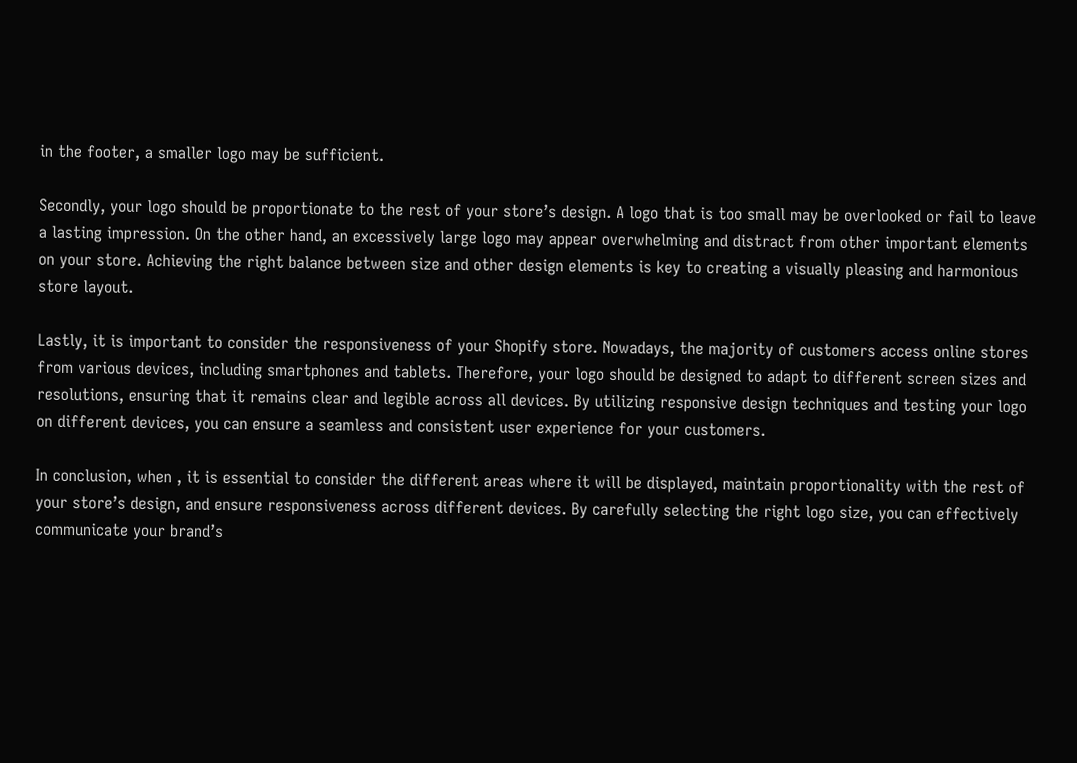in the footer, a smaller logo may be sufficient.

Secondly, your logo should be proportionate to the rest of your store’s design. A logo that is too small may be overlooked or fail to leave a lasting impression. On the other hand, an excessively large logo may appear overwhelming and distract from other important elements on your store. Achieving the right balance between size and other design elements is key to creating a visually pleasing and harmonious store layout.

Lastly, it is important to consider the responsiveness of your Shopify store. Nowadays, the majority of customers access online stores from various devices, including smartphones and tablets. Therefore, your logo should be designed to adapt to different screen sizes and resolutions, ensuring that it remains clear and legible across all devices. By utilizing responsive design techniques and testing your logo on different devices, you can ensure a seamless and consistent user experience for your customers.

In conclusion, when , it is essential to consider the different areas where it will be displayed, maintain proportionality with the rest of your store’s design, and ensure responsiveness across different devices. By carefully selecting the right logo size, you can effectively communicate your brand’s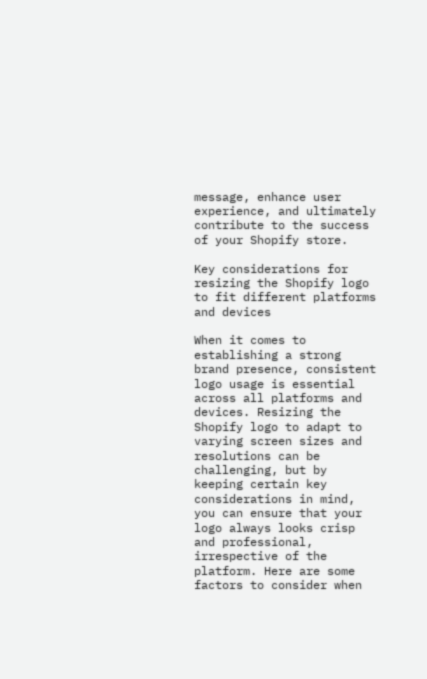message, enhance user experience, and ultimately contribute to the success of your Shopify store.

Key considerations for resizing the Shopify logo to fit different platforms and devices

When it comes to establishing a strong brand presence, consistent logo usage is essential across all platforms and devices. Resizing the Shopify logo to adapt to varying screen sizes and resolutions can be challenging, but by keeping certain key considerations in mind, you can ensure that your logo always looks crisp and professional, irrespective of the platform. Here are some factors to consider when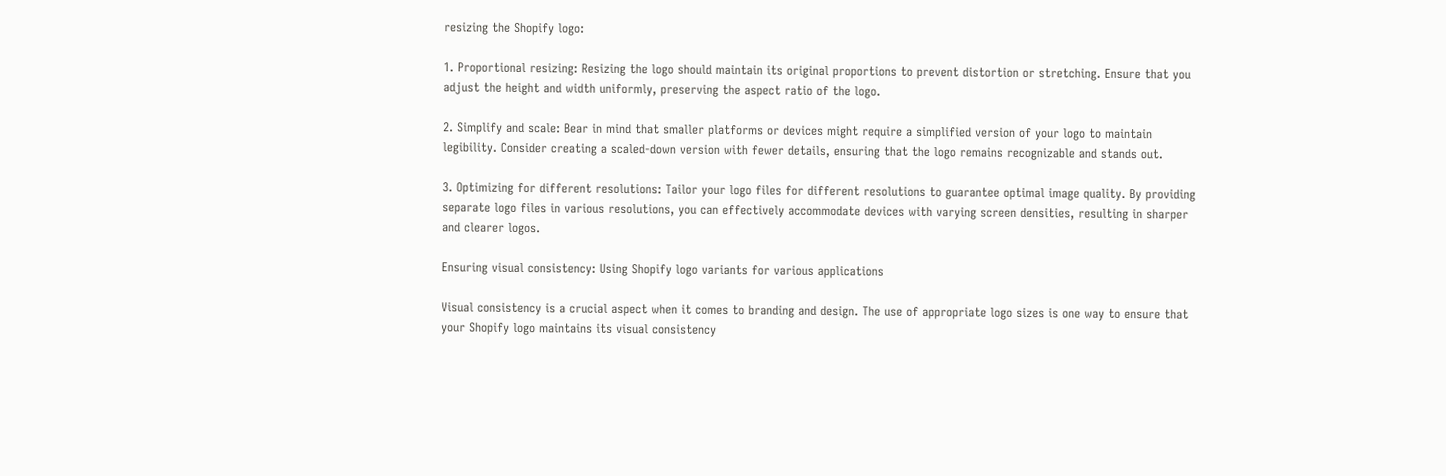resizing the Shopify logo:

1. Proportional resizing: Resizing the logo should maintain its original proportions to prevent distortion or stretching. Ensure that you adjust the height and width uniformly, preserving the aspect ratio of the logo.

2. Simplify and scale: Bear in mind that smaller platforms or devices might require a simplified version of your logo to maintain legibility. Consider creating a scaled-down version with fewer details, ensuring that the logo remains recognizable and stands out.

3. Optimizing for different resolutions: Tailor your logo files for different resolutions to guarantee optimal image quality. By providing separate logo files in various resolutions, you can effectively accommodate devices with varying screen densities, resulting in sharper and clearer logos.

Ensuring visual consistency: Using Shopify logo variants for various applications

Visual consistency is a crucial aspect when it comes to branding and design. The use of appropriate logo sizes is one way to ensure that your Shopify logo maintains its visual consistency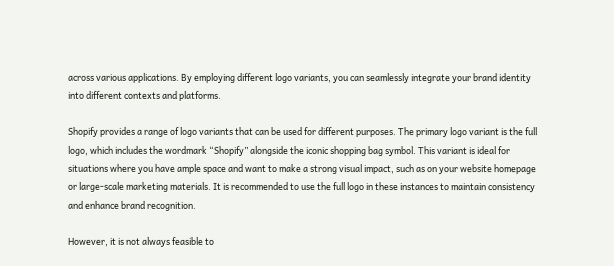across various applications. By employing different logo variants, you can seamlessly integrate your brand identity into different contexts and platforms.

Shopify provides a range of logo variants that can be used for different purposes. The primary logo variant is the full logo, which includes the wordmark “Shopify” alongside the iconic shopping bag symbol. This variant is ideal for situations where you have ample space and want to make a strong visual impact, such as on your website homepage or large-scale marketing materials. It is recommended to use the full logo in these instances to maintain consistency and enhance brand recognition.

However, it is not always feasible to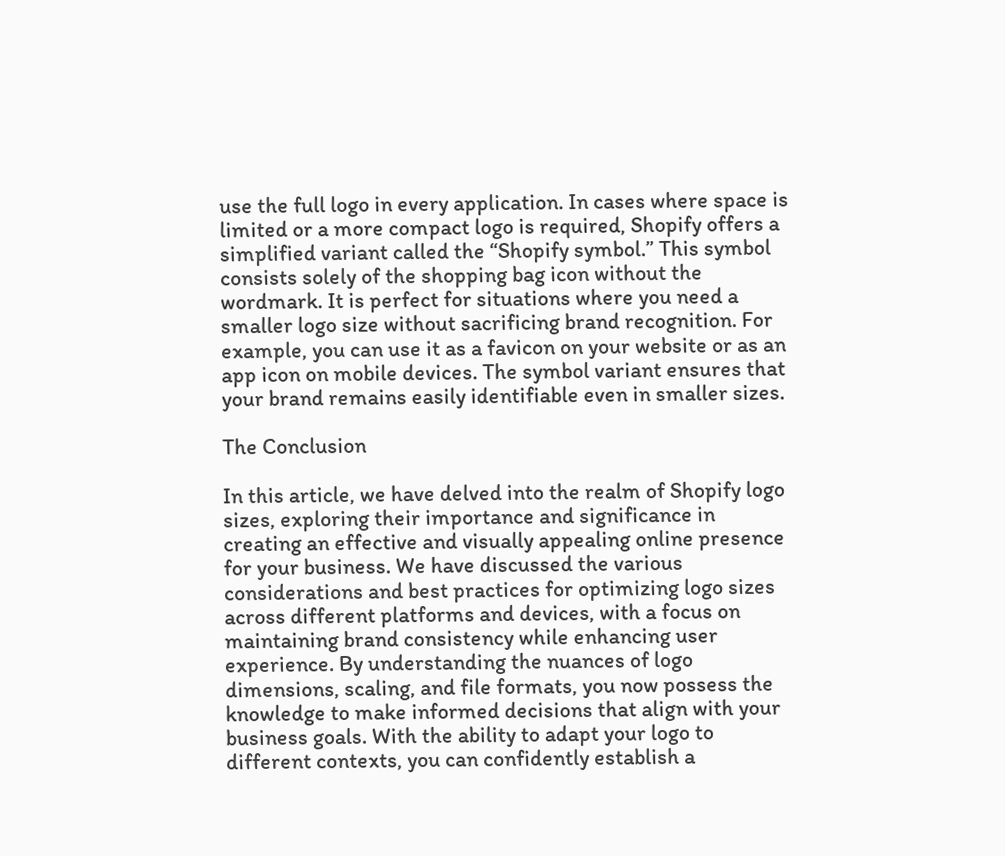use the full logo in every application. In cases where space is limited or a more compact logo is required, Shopify offers a simplified variant called the “Shopify symbol.” This symbol consists solely of the shopping bag icon without the wordmark. It is perfect for situations where you need a smaller logo size without sacrificing brand recognition. For example, you can use it as a favicon on your website or as an app icon on mobile devices. The symbol variant ensures that your brand remains easily identifiable even in smaller sizes.

The Conclusion

In this article, we have delved into the realm of Shopify logo sizes, exploring their importance and significance in creating an effective and visually appealing online presence for your business. We have discussed the various considerations and best practices for optimizing logo sizes across different platforms and devices, with a focus on maintaining brand consistency while enhancing user experience. By understanding the nuances of logo dimensions, scaling, and file formats, you now possess the knowledge to make informed decisions that align with your business goals. With the ability to adapt your logo to different contexts, you can confidently establish a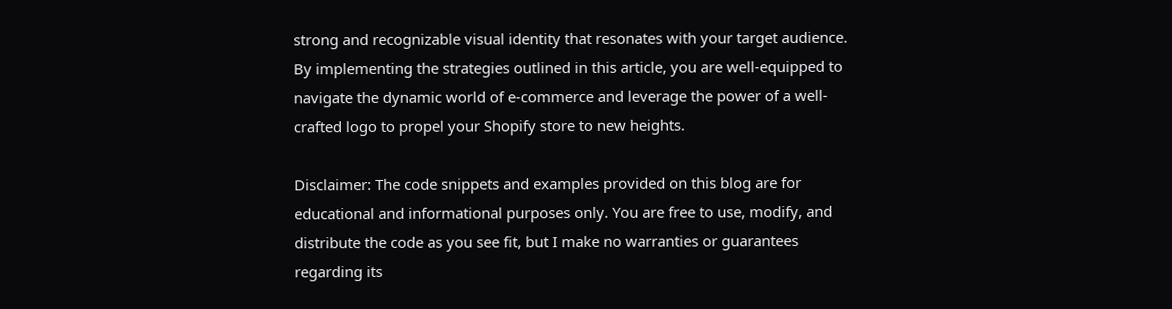strong and recognizable visual identity that resonates with your target audience. By implementing the strategies outlined in this article, you are well-equipped to navigate the dynamic world of e-commerce and leverage the power of a well-crafted logo to propel your Shopify store to new heights.

Disclaimer: The code snippets and examples provided on this blog are for educational and informational purposes only. You are free to use, modify, and distribute the code as you see fit, but I make no warranties or guarantees regarding its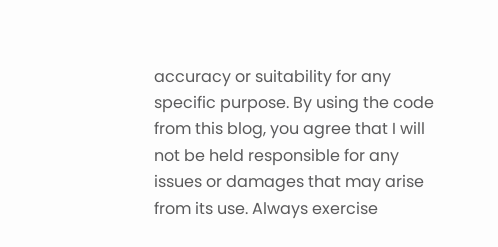accuracy or suitability for any specific purpose. By using the code from this blog, you agree that I will not be held responsible for any issues or damages that may arise from its use. Always exercise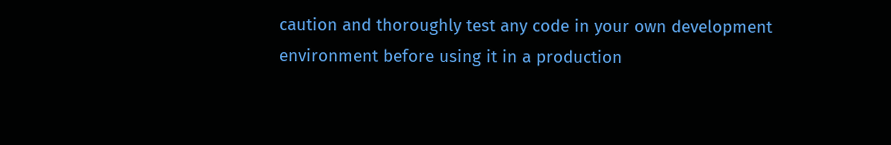caution and thoroughly test any code in your own development environment before using it in a production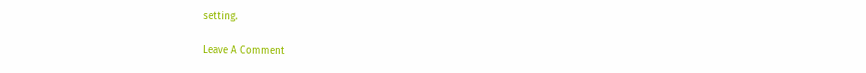setting.

Leave A Comment